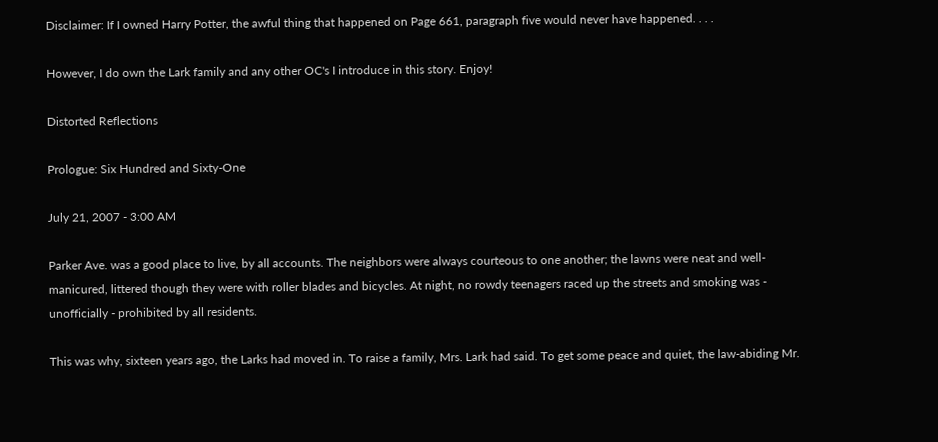Disclaimer: If I owned Harry Potter, the awful thing that happened on Page 661, paragraph five would never have happened. . . .

However, I do own the Lark family and any other OC's I introduce in this story. Enjoy!

Distorted Reflections

Prologue: Six Hundred and Sixty-One

July 21, 2007 - 3:00 AM

Parker Ave. was a good place to live, by all accounts. The neighbors were always courteous to one another; the lawns were neat and well-manicured, littered though they were with roller blades and bicycles. At night, no rowdy teenagers raced up the streets and smoking was - unofficially - prohibited by all residents.

This was why, sixteen years ago, the Larks had moved in. To raise a family, Mrs. Lark had said. To get some peace and quiet, the law-abiding Mr.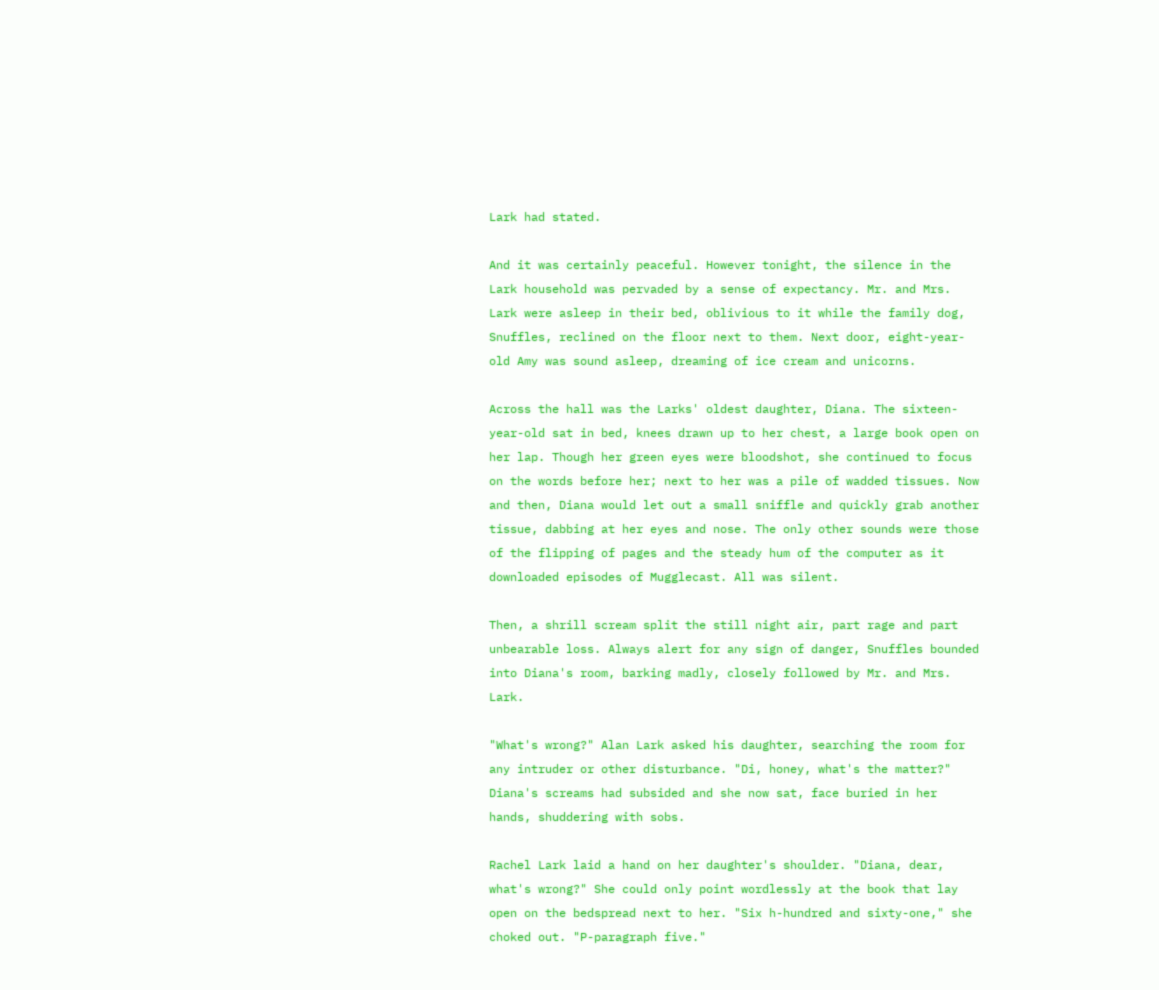Lark had stated.

And it was certainly peaceful. However tonight, the silence in the Lark household was pervaded by a sense of expectancy. Mr. and Mrs. Lark were asleep in their bed, oblivious to it while the family dog, Snuffles, reclined on the floor next to them. Next door, eight-year-old Amy was sound asleep, dreaming of ice cream and unicorns.

Across the hall was the Larks' oldest daughter, Diana. The sixteen-year-old sat in bed, knees drawn up to her chest, a large book open on her lap. Though her green eyes were bloodshot, she continued to focus on the words before her; next to her was a pile of wadded tissues. Now and then, Diana would let out a small sniffle and quickly grab another tissue, dabbing at her eyes and nose. The only other sounds were those of the flipping of pages and the steady hum of the computer as it downloaded episodes of Mugglecast. All was silent.

Then, a shrill scream split the still night air, part rage and part unbearable loss. Always alert for any sign of danger, Snuffles bounded into Diana's room, barking madly, closely followed by Mr. and Mrs. Lark.

"What's wrong?" Alan Lark asked his daughter, searching the room for any intruder or other disturbance. "Di, honey, what's the matter?" Diana's screams had subsided and she now sat, face buried in her hands, shuddering with sobs.

Rachel Lark laid a hand on her daughter's shoulder. "Diana, dear, what's wrong?" She could only point wordlessly at the book that lay open on the bedspread next to her. "Six h-hundred and sixty-one," she choked out. "P-paragraph five."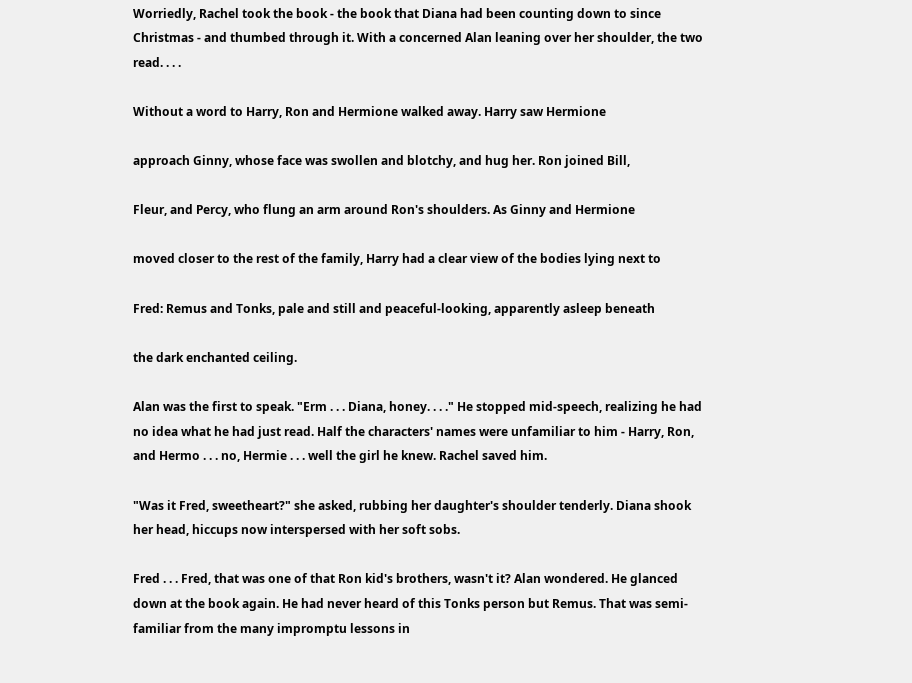Worriedly, Rachel took the book - the book that Diana had been counting down to since Christmas - and thumbed through it. With a concerned Alan leaning over her shoulder, the two read. . . .

Without a word to Harry, Ron and Hermione walked away. Harry saw Hermione

approach Ginny, whose face was swollen and blotchy, and hug her. Ron joined Bill,

Fleur, and Percy, who flung an arm around Ron's shoulders. As Ginny and Hermione

moved closer to the rest of the family, Harry had a clear view of the bodies lying next to

Fred: Remus and Tonks, pale and still and peaceful-looking, apparently asleep beneath

the dark enchanted ceiling.

Alan was the first to speak. "Erm . . . Diana, honey. . . ." He stopped mid-speech, realizing he had no idea what he had just read. Half the characters' names were unfamiliar to him - Harry, Ron, and Hermo . . . no, Hermie . . . well the girl he knew. Rachel saved him.

"Was it Fred, sweetheart?" she asked, rubbing her daughter's shoulder tenderly. Diana shook her head, hiccups now interspersed with her soft sobs.

Fred . . . Fred, that was one of that Ron kid's brothers, wasn't it? Alan wondered. He glanced down at the book again. He had never heard of this Tonks person but Remus. That was semi-familiar from the many impromptu lessons in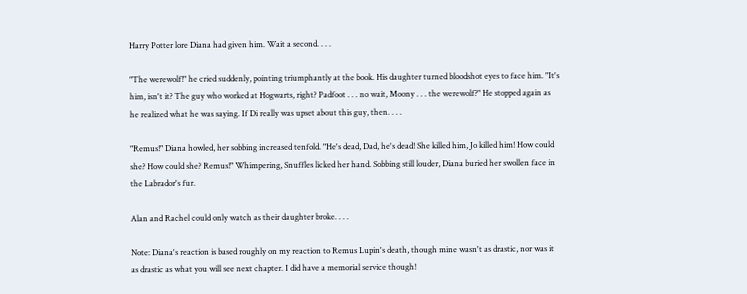Harry Potter lore Diana had given him. Wait a second. . . .

"The werewolf!" he cried suddenly, pointing triumphantly at the book. His daughter turned bloodshot eyes to face him. "It's him, isn't it? The guy who worked at Hogwarts, right? Padfoot . . . no wait, Moony . . . the werewolf?" He stopped again as he realized what he was saying. If Di really was upset about this guy, then. . . .

"Remus!" Diana howled, her sobbing increased tenfold. "He's dead, Dad, he's dead! She killed him, Jo killed him! How could she? How could she? Remus!" Whimpering, Snuffles licked her hand. Sobbing still louder, Diana buried her swollen face in the Labrador's fur.

Alan and Rachel could only watch as their daughter broke. . . .

Note: Diana's reaction is based roughly on my reaction to Remus Lupin's death, though mine wasn't as drastic, nor was it as drastic as what you will see next chapter. I did have a memorial service though!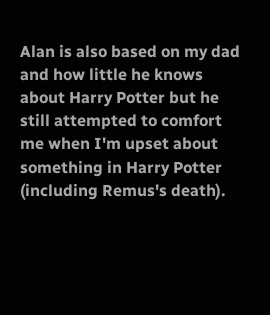Alan is also based on my dad and how little he knows about Harry Potter but he still attempted to comfort me when I'm upset about something in Harry Potter (including Remus's death).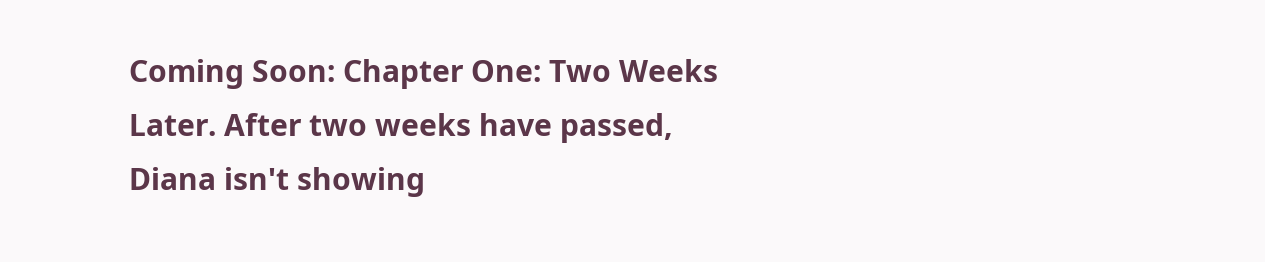Coming Soon: Chapter One: Two Weeks Later. After two weeks have passed, Diana isn't showing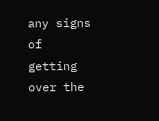any signs of getting over the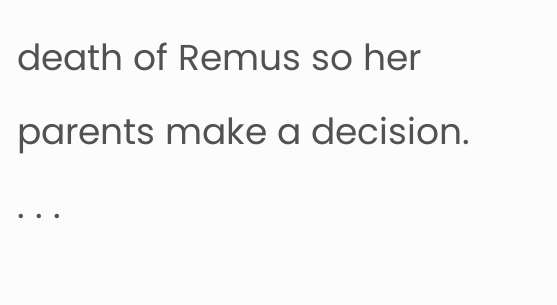death of Remus so her parents make a decision. . . .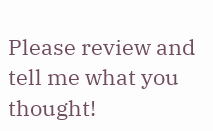Please review and tell me what you thought!